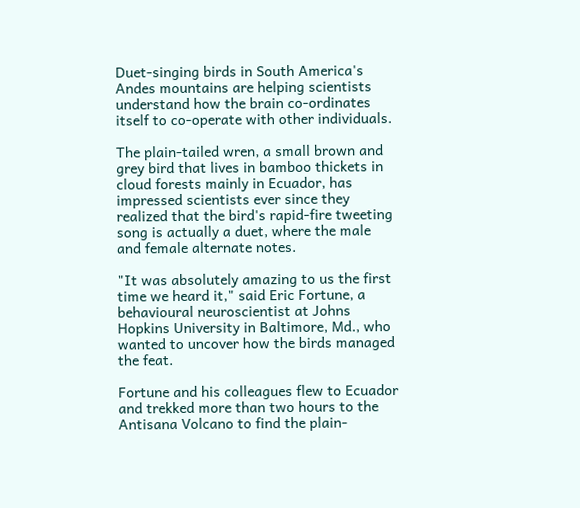Duet-singing birds in South America's Andes mountains are helping scientists understand how the brain co-ordinates itself to co-operate with other individuals.

The plain-tailed wren, a small brown and grey bird that lives in bamboo thickets in cloud forests mainly in Ecuador, has impressed scientists ever since they realized that the bird's rapid-fire tweeting song is actually a duet, where the male and female alternate notes.

"It was absolutely amazing to us the first time we heard it," said Eric Fortune, a behavioural neuroscientist at Johns Hopkins University in Baltimore, Md., who wanted to uncover how the birds managed the feat.

Fortune and his colleagues flew to Ecuador and trekked more than two hours to the Antisana Volcano to find the plain-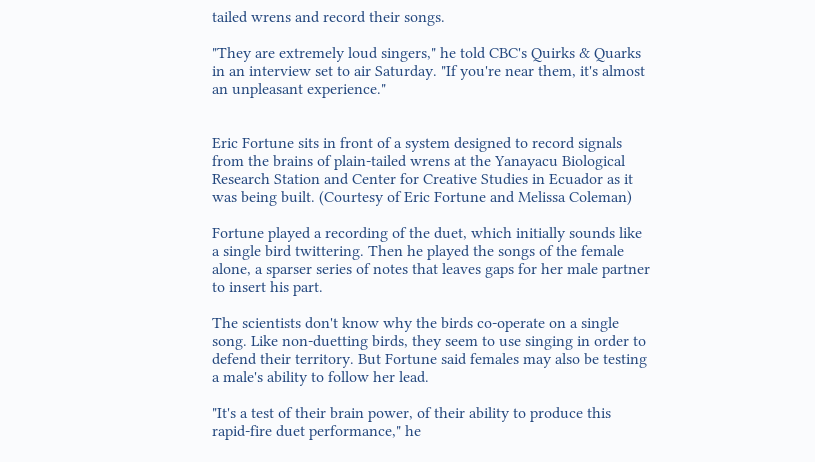tailed wrens and record their songs.

"They are extremely loud singers," he told CBC's Quirks & Quarks in an interview set to air Saturday. "If you're near them, it's almost an unpleasant experience."


Eric Fortune sits in front of a system designed to record signals from the brains of plain-tailed wrens at the Yanayacu Biological Research Station and Center for Creative Studies in Ecuador as it was being built. (Courtesy of Eric Fortune and Melissa Coleman)

Fortune played a recording of the duet, which initially sounds like a single bird twittering. Then he played the songs of the female alone, a sparser series of notes that leaves gaps for her male partner to insert his part.

The scientists don't know why the birds co-operate on a single song. Like non-duetting birds, they seem to use singing in order to defend their territory. But Fortune said females may also be testing a male's ability to follow her lead.

"It's a test of their brain power, of their ability to produce this rapid-fire duet performance," he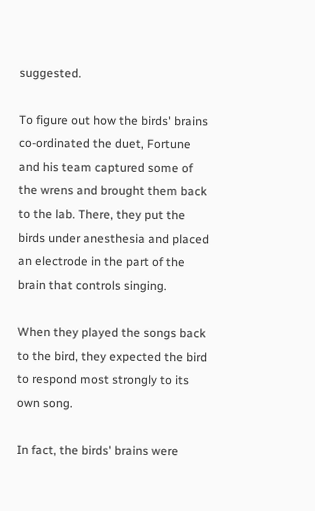suggested.

To figure out how the birds' brains co-ordinated the duet, Fortune and his team captured some of the wrens and brought them back to the lab. There, they put the birds under anesthesia and placed an electrode in the part of the brain that controls singing.

When they played the songs back to the bird, they expected the bird to respond most strongly to its own song.

In fact, the birds' brains were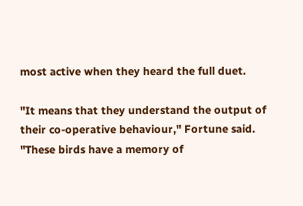most active when they heard the full duet.

"It means that they understand the output of their co-operative behaviour," Fortune said. "These birds have a memory of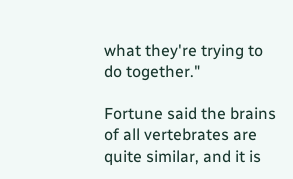what they're trying to do together."

Fortune said the brains of all vertebrates are quite similar, and it is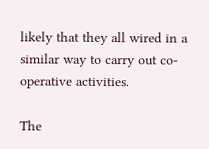likely that they all wired in a similar way to carry out co-operative activities.

The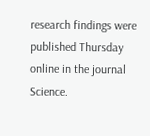research findings were published Thursday online in the journal Science.